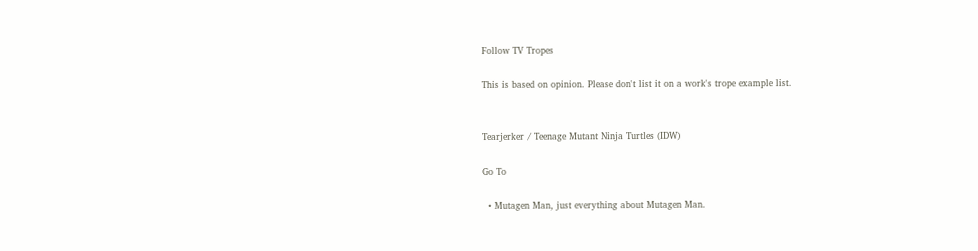Follow TV Tropes

This is based on opinion. Please don't list it on a work's trope example list.


Tearjerker / Teenage Mutant Ninja Turtles (IDW)

Go To

  • Mutagen Man, just everything about Mutagen Man.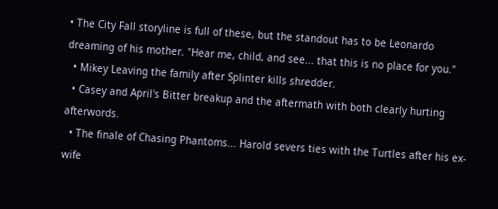• The City Fall storyline is full of these, but the standout has to be Leonardo dreaming of his mother. "Hear me, child, and see... that this is no place for you."
  • Mikey Leaving the family after Splinter kills shredder.
  • Casey and April's Bitter breakup and the aftermath with both clearly hurting afterwords.
  • The finale of Chasing Phantoms... Harold severs ties with the Turtles after his ex-wife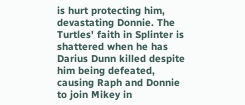is hurt protecting him, devastating Donnie. The Turtles' faith in Splinter is shattered when he has Darius Dunn killed despite him being defeated, causing Raph and Donnie to join Mikey in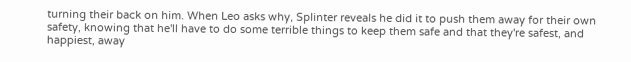turning their back on him. When Leo asks why, Splinter reveals he did it to push them away for their own safety, knowing that he'll have to do some terrible things to keep them safe and that they're safest, and happiest, away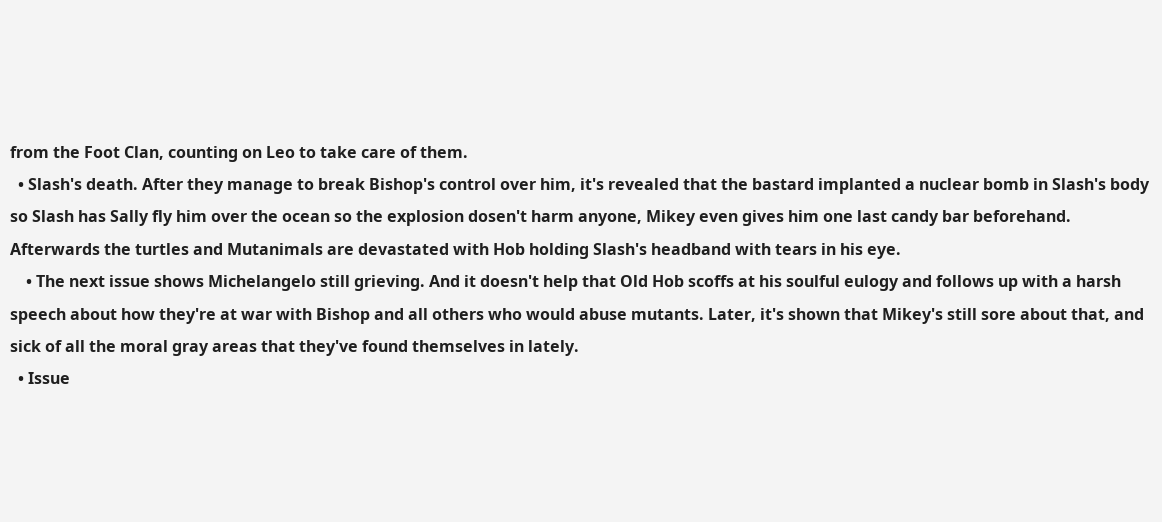from the Foot Clan, counting on Leo to take care of them.
  • Slash's death. After they manage to break Bishop's control over him, it's revealed that the bastard implanted a nuclear bomb in Slash's body so Slash has Sally fly him over the ocean so the explosion dosen't harm anyone, Mikey even gives him one last candy bar beforehand. Afterwards the turtles and Mutanimals are devastated with Hob holding Slash's headband with tears in his eye.
    • The next issue shows Michelangelo still grieving. And it doesn't help that Old Hob scoffs at his soulful eulogy and follows up with a harsh speech about how they're at war with Bishop and all others who would abuse mutants. Later, it's shown that Mikey's still sore about that, and sick of all the moral gray areas that they've found themselves in lately.
  • Issue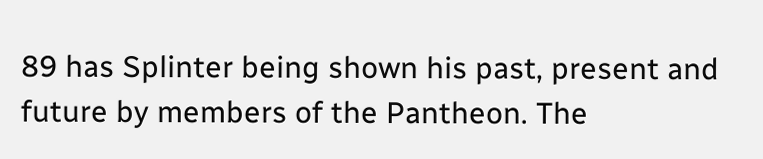89 has Splinter being shown his past, present and future by members of the Pantheon. The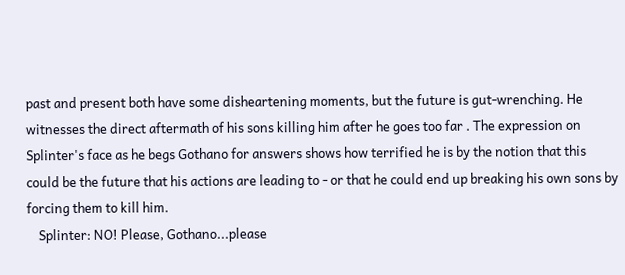past and present both have some disheartening moments, but the future is gut-wrenching. He witnesses the direct aftermath of his sons killing him after he goes too far . The expression on Splinter's face as he begs Gothano for answers shows how terrified he is by the notion that this could be the future that his actions are leading to - or that he could end up breaking his own sons by forcing them to kill him.
    Splinter: NO! Please, Gothano...please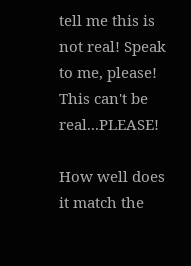tell me this is not real! Speak to me, please! This can't be real...PLEASE!

How well does it match the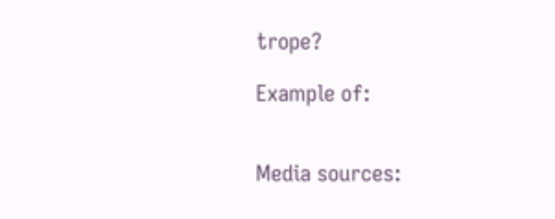trope?

Example of:


Media sources: